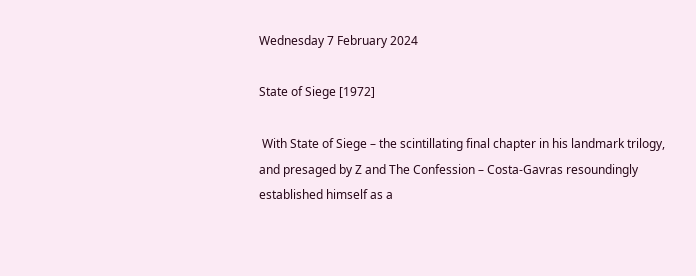Wednesday 7 February 2024

State of Siege [1972]

 With State of Siege – the scintillating final chapter in his landmark trilogy, and presaged by Z and The Confession – Costa-Gavras resoundingly established himself as a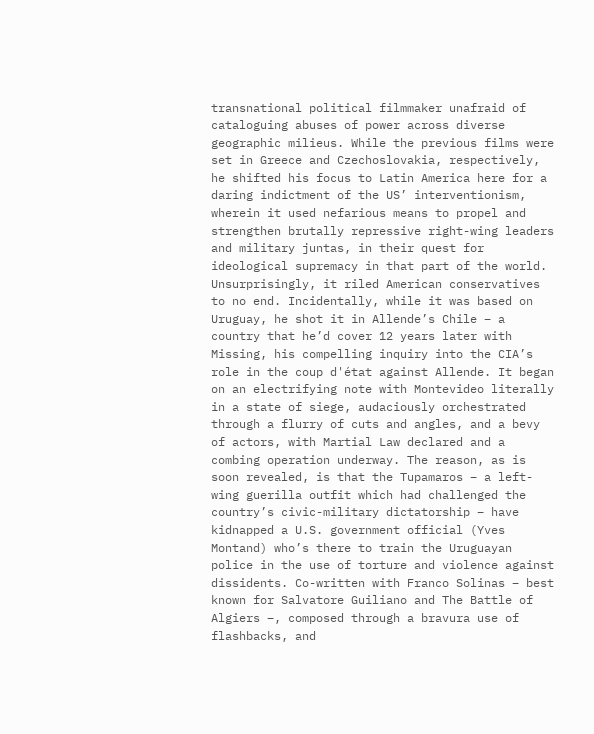transnational political filmmaker unafraid of cataloguing abuses of power across diverse geographic milieus. While the previous films were set in Greece and Czechoslovakia, respectively, he shifted his focus to Latin America here for a daring indictment of the US’ interventionism, wherein it used nefarious means to propel and strengthen brutally repressive right-wing leaders and military juntas, in their quest for ideological supremacy in that part of the world. Unsurprisingly, it riled American conservatives to no end. Incidentally, while it was based on Uruguay, he shot it in Allende’s Chile – a country that he’d cover 12 years later with Missing, his compelling inquiry into the CIA’s role in the coup d'état against Allende. It began on an electrifying note with Montevideo literally in a state of siege, audaciously orchestrated through a flurry of cuts and angles, and a bevy of actors, with Martial Law declared and a combing operation underway. The reason, as is soon revealed, is that the Tupamaros – a left-wing guerilla outfit which had challenged the country’s civic-military dictatorship – have kidnapped a U.S. government official (Yves Montand) who’s there to train the Uruguayan police in the use of torture and violence against dissidents. Co-written with Franco Solinas – best known for Salvatore Guiliano and The Battle of Algiers –, composed through a bravura use of flashbacks, and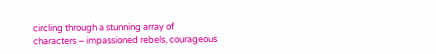circling through a stunning array of characters – impassioned rebels, courageous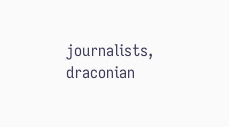journalists, draconian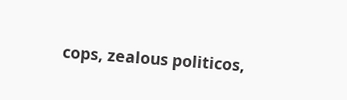cops, zealous politicos,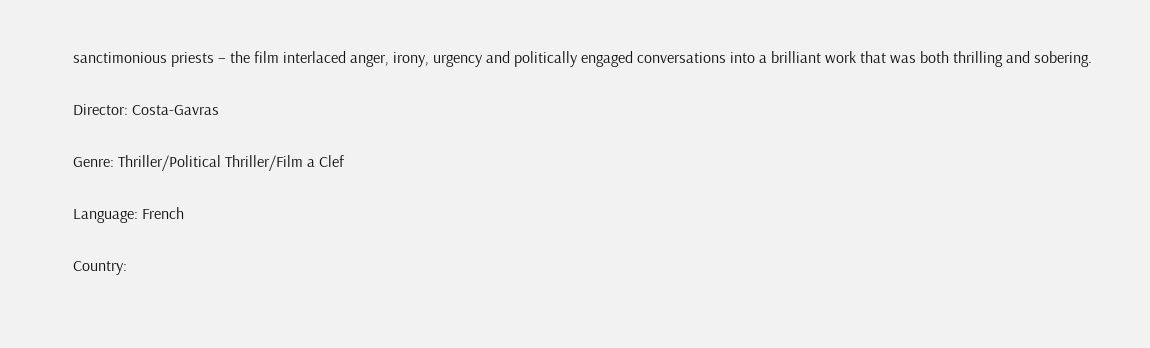sanctimonious priests – the film interlaced anger, irony, urgency and politically engaged conversations into a brilliant work that was both thrilling and sobering.

Director: Costa-Gavras

Genre: Thriller/Political Thriller/Film a Clef

Language: French

Country: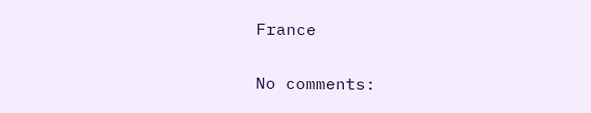France

No comments: